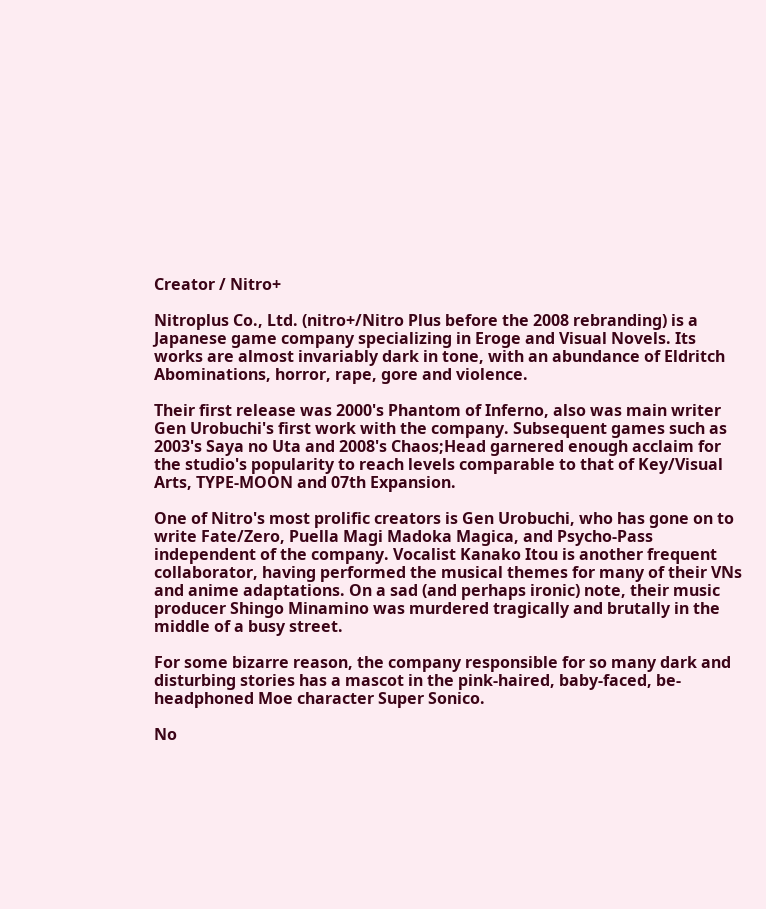Creator / Nitro+

Nitroplus Co., Ltd. (nitro+/Nitro Plus before the 2008 rebranding) is a Japanese game company specializing in Eroge and Visual Novels. Its works are almost invariably dark in tone, with an abundance of Eldritch Abominations, horror, rape, gore and violence.

Their first release was 2000's Phantom of Inferno, also was main writer Gen Urobuchi's first work with the company. Subsequent games such as 2003's Saya no Uta and 2008's Chaos;Head garnered enough acclaim for the studio's popularity to reach levels comparable to that of Key/Visual Arts, TYPE-MOON and 07th Expansion.

One of Nitro's most prolific creators is Gen Urobuchi, who has gone on to write Fate/Zero, Puella Magi Madoka Magica, and Psycho-Pass independent of the company. Vocalist Kanako Itou is another frequent collaborator, having performed the musical themes for many of their VNs and anime adaptations. On a sad (and perhaps ironic) note, their music producer Shingo Minamino was murdered tragically and brutally in the middle of a busy street.

For some bizarre reason, the company responsible for so many dark and disturbing stories has a mascot in the pink-haired, baby-faced, be-headphoned Moe character Super Sonico.

No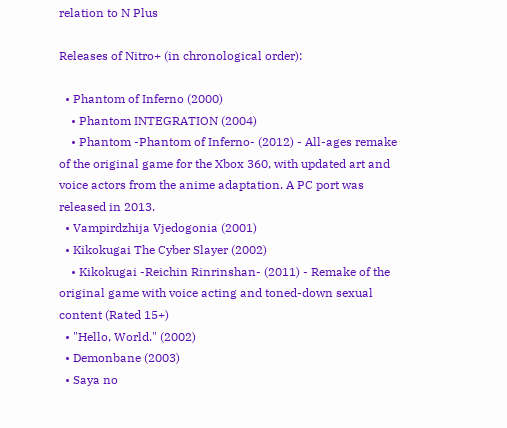relation to N Plus

Releases of Nitro+ (in chronological order):

  • Phantom of Inferno (2000)
    • Phantom INTEGRATION (2004)
    • Phantom -Phantom of Inferno- (2012) - All-ages remake of the original game for the Xbox 360, with updated art and voice actors from the anime adaptation. A PC port was released in 2013.
  • Vampirdzhija Vjedogonia (2001)
  • Kikokugai The Cyber Slayer (2002)
    • Kikokugai -Reichin Rinrinshan- (2011) - Remake of the original game with voice acting and toned-down sexual content (Rated 15+)
  • "Hello, World." (2002)
  • Demonbane (2003)
  • Saya no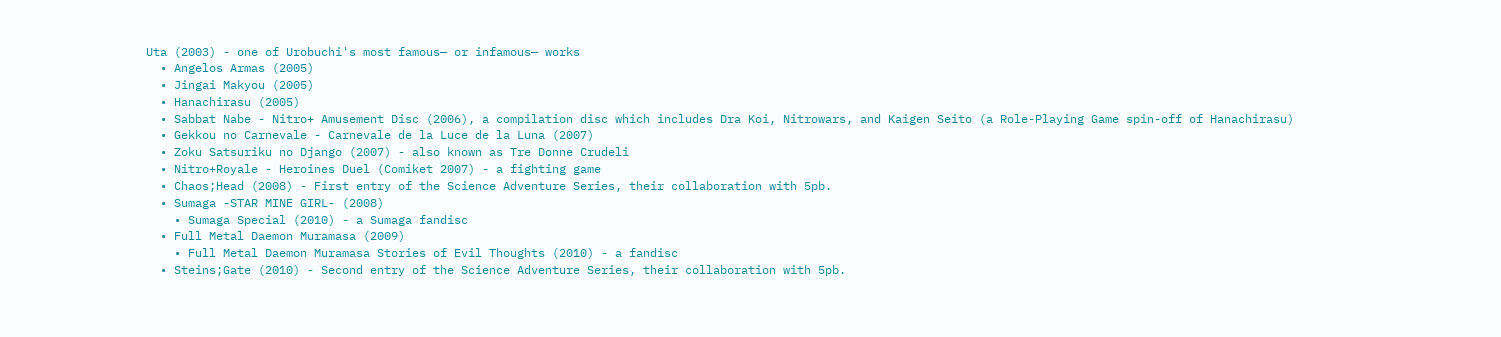Uta (2003) - one of Urobuchi's most famous— or infamous— works
  • Angelos Armas (2005)
  • Jingai Makyou (2005)
  • Hanachirasu (2005)
  • Sabbat Nabe - Nitro+ Amusement Disc (2006), a compilation disc which includes Dra Koi, Nitrowars, and Kaigen Seito (a Role-Playing Game spin-off of Hanachirasu)
  • Gekkou no Carnevale - Carnevale de la Luce de la Luna (2007)
  • Zoku Satsuriku no Django (2007) - also known as Tre Donne Crudeli
  • Nitro+Royale - Heroines Duel (Comiket 2007) - a fighting game
  • Chaos;Head (2008) - First entry of the Science Adventure Series, their collaboration with 5pb.
  • Sumaga -STAR MINE GIRL- (2008)
    • Sumaga Special (2010) - a Sumaga fandisc
  • Full Metal Daemon Muramasa (2009)
    • Full Metal Daemon Muramasa Stories of Evil Thoughts (2010) - a fandisc
  • Steins;Gate (2010) - Second entry of the Science Adventure Series, their collaboration with 5pb.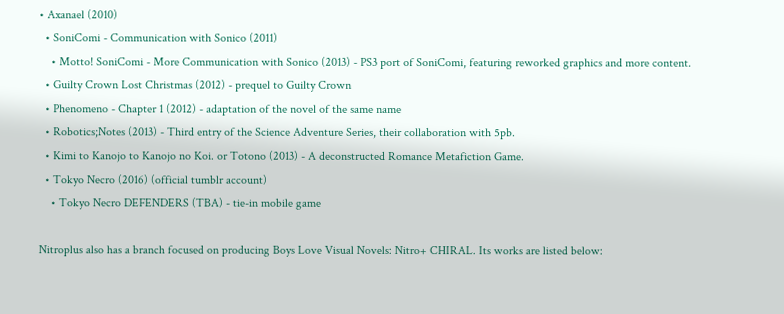• Axanael (2010)
  • SoniComi - Communication with Sonico (2011)
    • Motto! SoniComi - More Communication with Sonico (2013) - PS3 port of SoniComi, featuring reworked graphics and more content.
  • Guilty Crown Lost Christmas (2012) - prequel to Guilty Crown
  • Phenomeno - Chapter 1 (2012) - adaptation of the novel of the same name
  • Robotics;Notes (2013) - Third entry of the Science Adventure Series, their collaboration with 5pb.
  • Kimi to Kanojo to Kanojo no Koi. or Totono (2013) - A deconstructed Romance Metafiction Game.
  • Tokyo Necro (2016) (official tumblr account)
    • Tokyo Necro DEFENDERS (TBA) - tie-in mobile game

Nitroplus also has a branch focused on producing Boys Love Visual Novels: Nitro+ CHIRAL. Its works are listed below: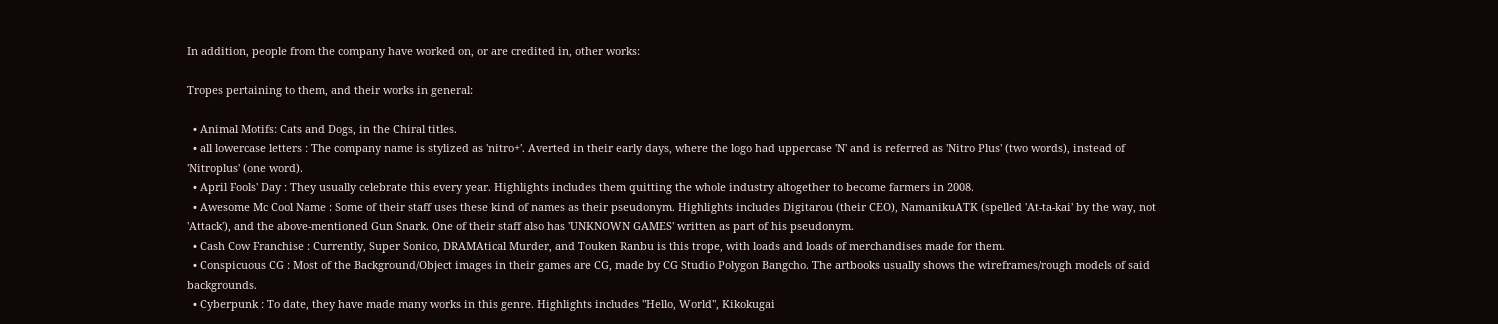In addition, people from the company have worked on, or are credited in, other works:

Tropes pertaining to them, and their works in general:

  • Animal Motifs: Cats and Dogs, in the Chiral titles.
  • all lowercase letters : The company name is stylized as 'nitro+'. Averted in their early days, where the logo had uppercase 'N' and is referred as 'Nitro Plus' (two words), instead of 'Nitroplus' (one word).
  • April Fools' Day : They usually celebrate this every year. Highlights includes them quitting the whole industry altogether to become farmers in 2008.
  • Awesome Mc Cool Name : Some of their staff uses these kind of names as their pseudonym. Highlights includes Digitarou (their CEO), NamanikuATK (spelled 'At-ta-kai' by the way, not 'Attack'), and the above-mentioned Gun Snark. One of their staff also has 'UNKNOWN GAMES' written as part of his pseudonym.
  • Cash Cow Franchise : Currently, Super Sonico, DRAMAtical Murder, and Touken Ranbu is this trope, with loads and loads of merchandises made for them.
  • Conspicuous CG : Most of the Background/Object images in their games are CG, made by CG Studio Polygon Bangcho. The artbooks usually shows the wireframes/rough models of said backgrounds.
  • Cyberpunk : To date, they have made many works in this genre. Highlights includes "Hello, World", Kikokugai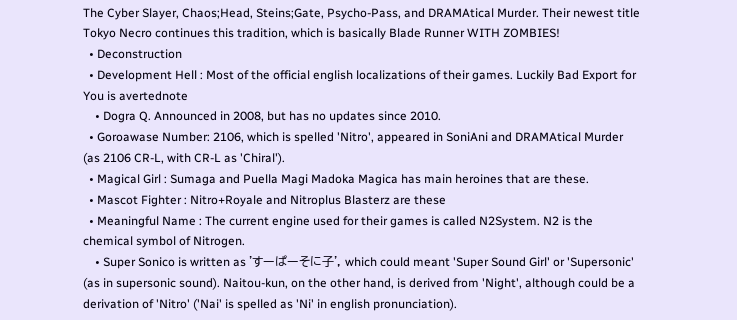The Cyber Slayer, Chaos;Head, Steins;Gate, Psycho-Pass, and DRAMAtical Murder. Their newest title Tokyo Necro continues this tradition, which is basically Blade Runner WITH ZOMBIES!
  • Deconstruction
  • Development Hell : Most of the official english localizations of their games. Luckily Bad Export for You is avertednote
    • Dogra Q. Announced in 2008, but has no updates since 2010.
  • Goroawase Number: 2106, which is spelled 'Nitro', appeared in SoniAni and DRAMAtical Murder (as 2106 CR-L, with CR-L as 'Chiral').
  • Magical Girl : Sumaga and Puella Magi Madoka Magica has main heroines that are these.
  • Mascot Fighter : Nitro+Royale and Nitroplus Blasterz are these
  • Meaningful Name : The current engine used for their games is called N2System. N2 is the chemical symbol of Nitrogen.
    • Super Sonico is written as 'すーぱーそに子', which could meant 'Super Sound Girl' or 'Supersonic' (as in supersonic sound). Naitou-kun, on the other hand, is derived from 'Night', although could be a derivation of 'Nitro' ('Nai' is spelled as 'Ni' in english pronunciation).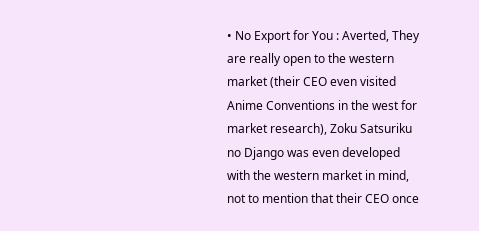• No Export for You : Averted, They are really open to the western market (their CEO even visited Anime Conventions in the west for market research), Zoku Satsuriku no Django was even developed with the western market in mind, not to mention that their CEO once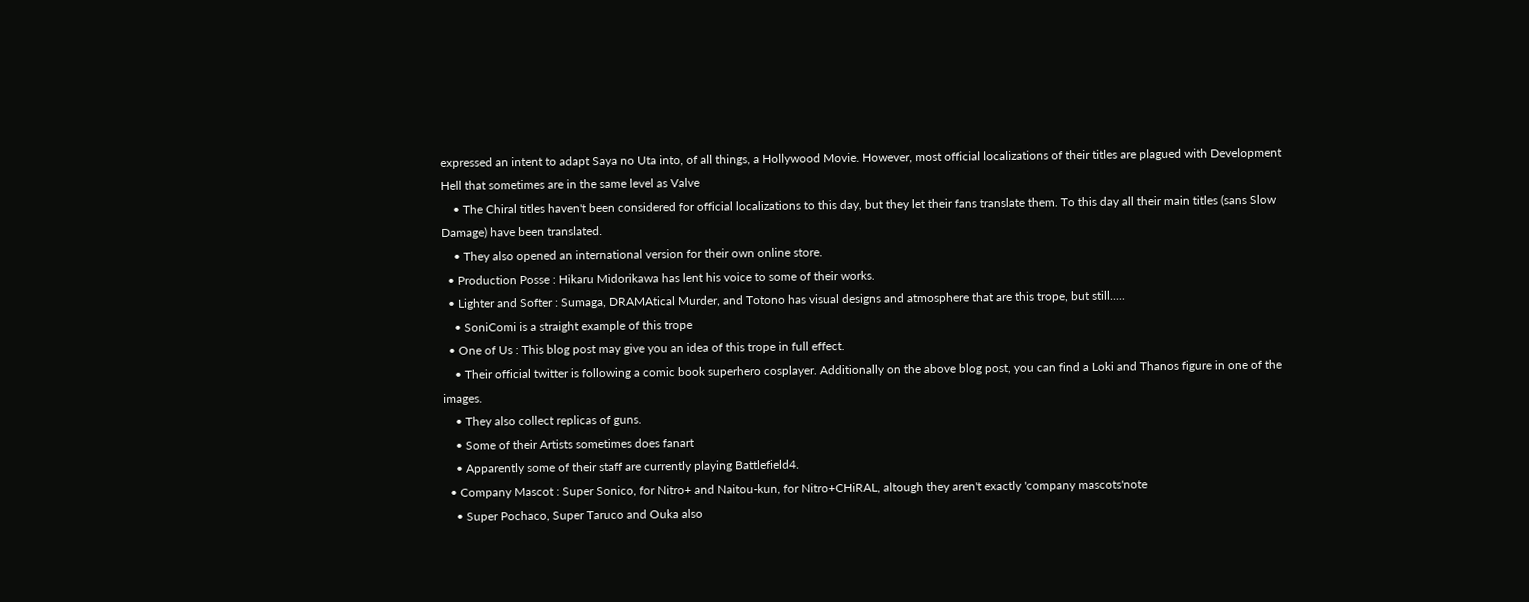expressed an intent to adapt Saya no Uta into, of all things, a Hollywood Movie. However, most official localizations of their titles are plagued with Development Hell that sometimes are in the same level as Valve
    • The Chiral titles haven't been considered for official localizations to this day, but they let their fans translate them. To this day all their main titles (sans Slow Damage) have been translated.
    • They also opened an international version for their own online store.
  • Production Posse : Hikaru Midorikawa has lent his voice to some of their works.
  • Lighter and Softer : Sumaga, DRAMAtical Murder, and Totono has visual designs and atmosphere that are this trope, but still.....
    • SoniComi is a straight example of this trope
  • One of Us : This blog post may give you an idea of this trope in full effect.
    • Their official twitter is following a comic book superhero cosplayer. Additionally on the above blog post, you can find a Loki and Thanos figure in one of the images.
    • They also collect replicas of guns.
    • Some of their Artists sometimes does fanart
    • Apparently some of their staff are currently playing Battlefield4.
  • Company Mascot : Super Sonico, for Nitro+ and Naitou-kun, for Nitro+CHiRAL, altough they aren't exactly 'company mascots'note
    • Super Pochaco, Super Taruco and Ouka also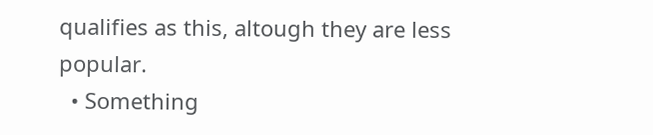qualifies as this, altough they are less popular.
  • Something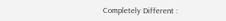Completely Different :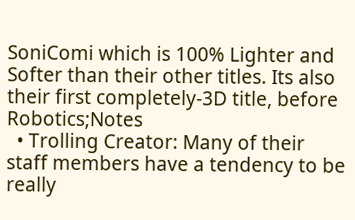SoniComi which is 100% Lighter and Softer than their other titles. Its also their first completely-3D title, before Robotics;Notes
  • Trolling Creator: Many of their staff members have a tendency to be really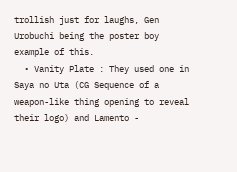trollish just for laughs, Gen Urobuchi being the poster boy example of this.
  • Vanity Plate : They used one in Saya no Uta (CG Sequence of a weapon-like thing opening to reveal their logo) and Lamento -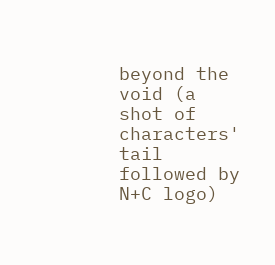beyond the void (a shot of characters' tail followed by N+C logo)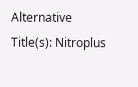Alternative Title(s): Nitroplus